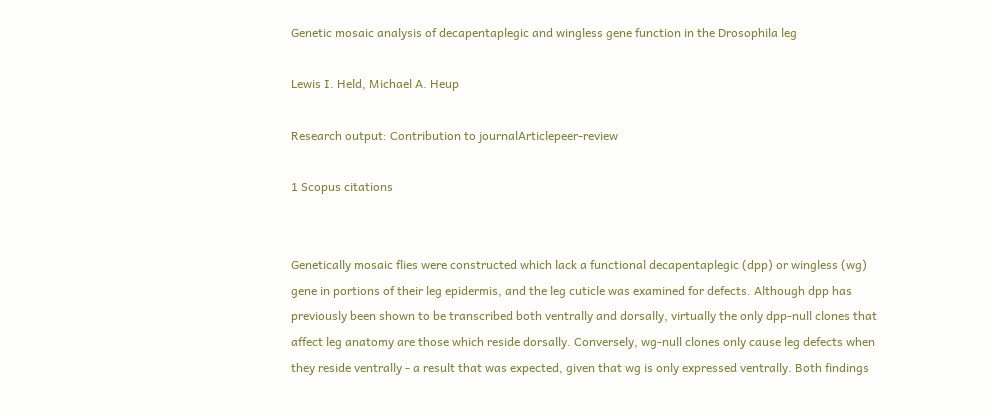Genetic mosaic analysis of decapentaplegic and wingless gene function in the Drosophila leg

Lewis I. Held, Michael A. Heup

Research output: Contribution to journalArticlepeer-review

1 Scopus citations


Genetically mosaic flies were constructed which lack a functional decapentaplegic (dpp) or wingless (wg) gene in portions of their leg epidermis, and the leg cuticle was examined for defects. Although dpp has previously been shown to be transcribed both ventrally and dorsally, virtually the only dpp-null clones that affect leg anatomy are those which reside dorsally. Conversely, wg-null clones only cause leg defects when they reside ventrally - a result that was expected, given that wg is only expressed ventrally. Both findings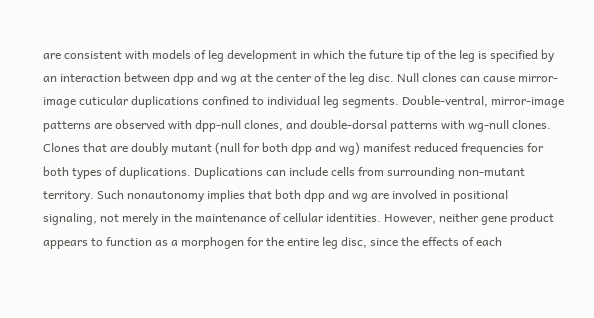are consistent with models of leg development in which the future tip of the leg is specified by an interaction between dpp and wg at the center of the leg disc. Null clones can cause mirror-image cuticular duplications confined to individual leg segments. Double-ventral, mirror-image patterns are observed with dpp-null clones, and double-dorsal patterns with wg-null clones. Clones that are doubly mutant (null for both dpp and wg) manifest reduced frequencies for both types of duplications. Duplications can include cells from surrounding non-mutant territory. Such nonautonomy implies that both dpp and wg are involved in positional signaling, not merely in the maintenance of cellular identities. However, neither gene product appears to function as a morphogen for the entire leg disc, since the effects of each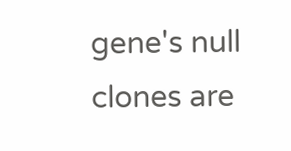gene's null clones are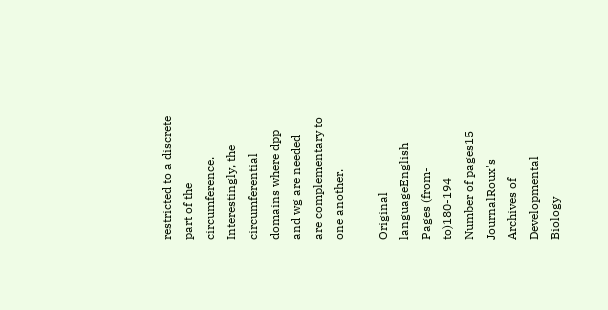restricted to a discrete part of the circumference. Interestingly, the circumferential domains where dpp and wg are needed are complementary to one another.

Original languageEnglish
Pages (from-to)180-194
Number of pages15
JournalRoux's Archives of Developmental Biology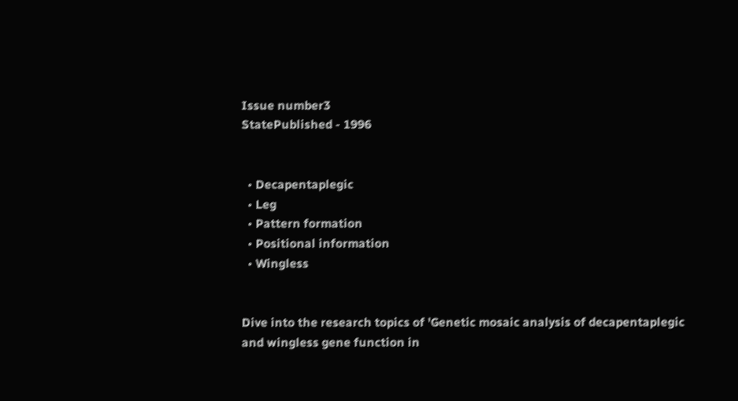Issue number3
StatePublished - 1996


  • Decapentaplegic
  • Leg
  • Pattern formation
  • Positional information
  • Wingless


Dive into the research topics of 'Genetic mosaic analysis of decapentaplegic and wingless gene function in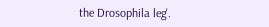the Drosophila leg'.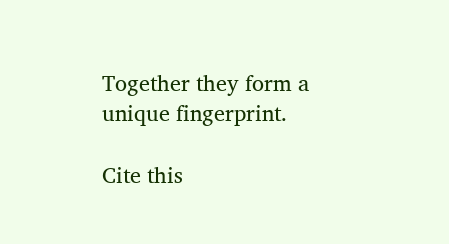Together they form a unique fingerprint.

Cite this